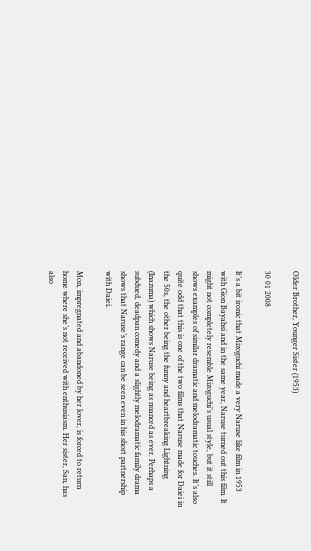Older Brother, Younger Sister (1953)

30 01 2008

It’s a bit ironic that Mizoguchi made a very Naruse like film in 1953 with Gion Bayahsi and in the same year, Naruse turned out this film. It might not completely resemble Mizoguchi’s usual style, but it still shows examples of similar dramatic and melodramatic touches. It’s also quite odd that this is one of the two films that Naruse made for Daiei in the 50s, the other being the funny and heartbreaking Lightning (Inazuma) which shows Naruse being as nuanced as ever. Perhaps a subdued, deadpan comedy and a slightly melodramatic family drama shows that Naruse’s range can be seen even in his short partnership with Daiei.

Mon, impregnated and abandoned by her lover, is forced to return home where she’s not received with enthusiasm. Her sister, San, has also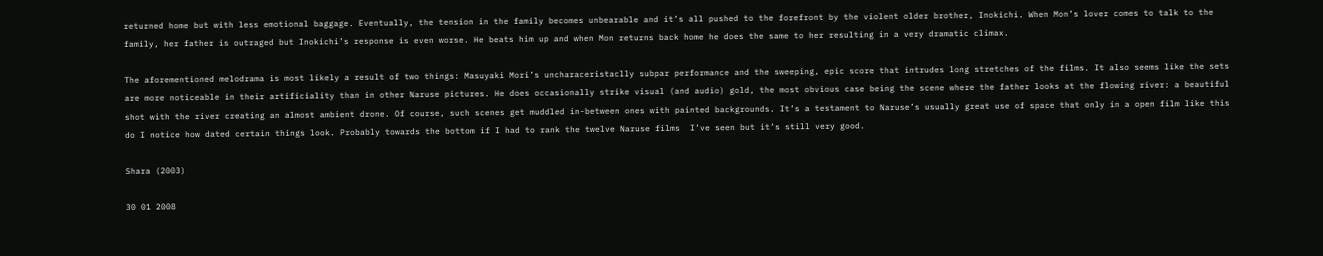returned home but with less emotional baggage. Eventually, the tension in the family becomes unbearable and it’s all pushed to the forefront by the violent older brother, Inokichi. When Mon’s lover comes to talk to the family, her father is outraged but Inokichi’s response is even worse. He beats him up and when Mon returns back home he does the same to her resulting in a very dramatic climax.

The aforementioned melodrama is most likely a result of two things: Masuyaki Mori’s uncharaceristaclly subpar performance and the sweeping, epic score that intrudes long stretches of the films. It also seems like the sets are more noticeable in their artificiality than in other Naruse pictures. He does occasionally strike visual (and audio) gold, the most obvious case being the scene where the father looks at the flowing river: a beautiful shot with the river creating an almost ambient drone. Of course, such scenes get muddled in-between ones with painted backgrounds. It’s a testament to Naruse’s usually great use of space that only in a open film like this do I notice how dated certain things look. Probably towards the bottom if I had to rank the twelve Naruse films  I’ve seen but it’s still very good.

Shara (2003)

30 01 2008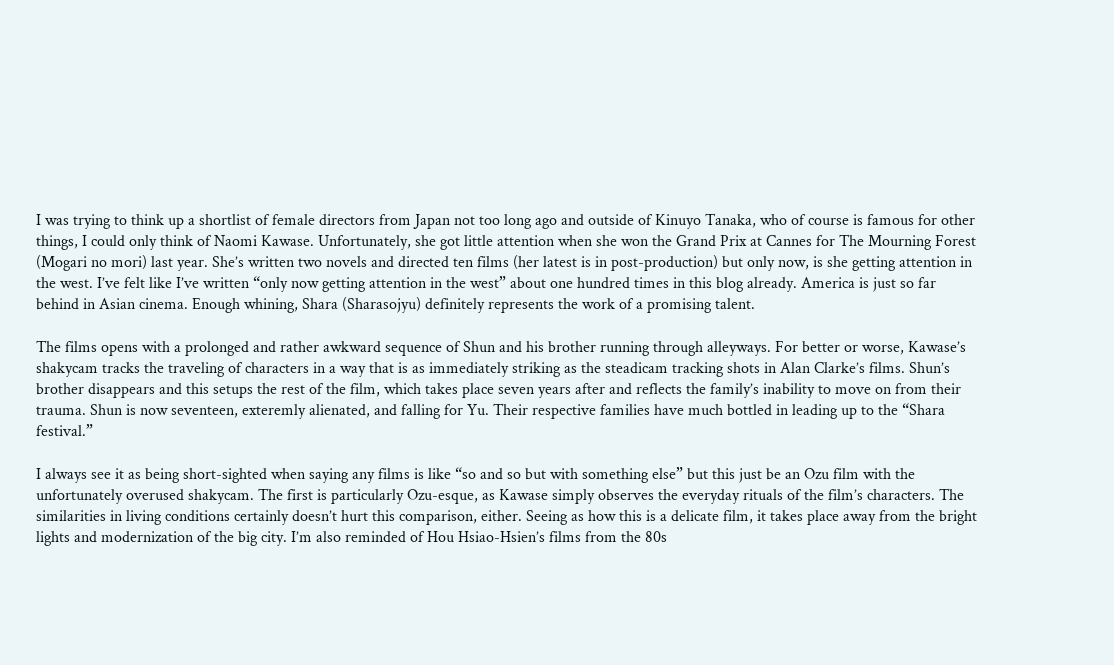I was trying to think up a shortlist of female directors from Japan not too long ago and outside of Kinuyo Tanaka, who of course is famous for other things, I could only think of Naomi Kawase. Unfortunately, she got little attention when she won the Grand Prix at Cannes for The Mourning Forest (Mogari no mori) last year. She’s written two novels and directed ten films (her latest is in post-production) but only now, is she getting attention in the west. I’ve felt like I’ve written “only now getting attention in the west” about one hundred times in this blog already. America is just so far behind in Asian cinema. Enough whining, Shara (Sharasojyu) definitely represents the work of a promising talent.

The films opens with a prolonged and rather awkward sequence of Shun and his brother running through alleyways. For better or worse, Kawase’s shakycam tracks the traveling of characters in a way that is as immediately striking as the steadicam tracking shots in Alan Clarke’s films. Shun’s brother disappears and this setups the rest of the film, which takes place seven years after and reflects the family’s inability to move on from their trauma. Shun is now seventeen, exteremly alienated, and falling for Yu. Their respective families have much bottled in leading up to the “Shara festival.”

I always see it as being short-sighted when saying any films is like “so and so but with something else” but this just be an Ozu film with the unfortunately overused shakycam. The first is particularly Ozu-esque, as Kawase simply observes the everyday rituals of the film’s characters. The similarities in living conditions certainly doesn’t hurt this comparison, either. Seeing as how this is a delicate film, it takes place away from the bright lights and modernization of the big city. I’m also reminded of Hou Hsiao-Hsien’s films from the 80s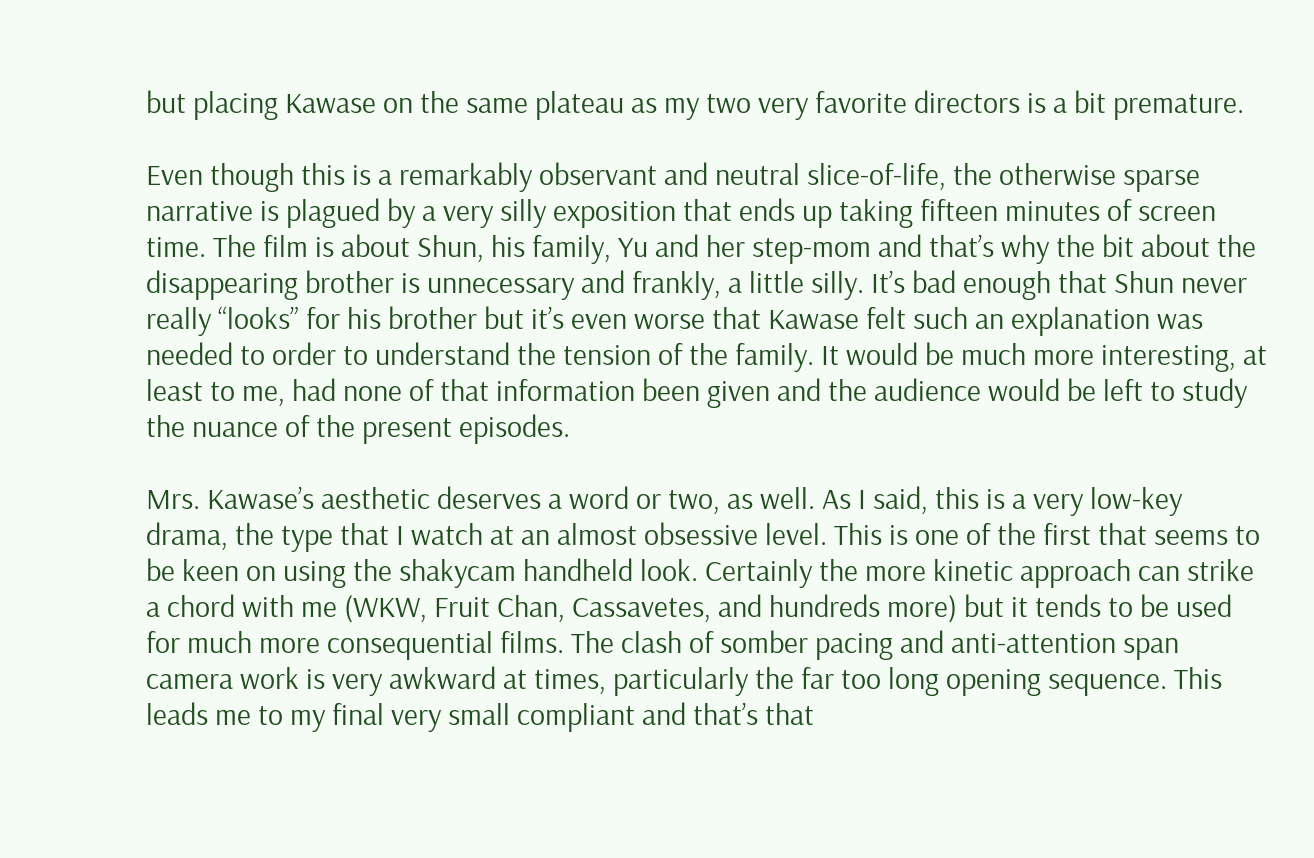but placing Kawase on the same plateau as my two very favorite directors is a bit premature.

Even though this is a remarkably observant and neutral slice-of-life, the otherwise sparse narrative is plagued by a very silly exposition that ends up taking fifteen minutes of screen time. The film is about Shun, his family, Yu and her step-mom and that’s why the bit about the disappearing brother is unnecessary and frankly, a little silly. It’s bad enough that Shun never really “looks” for his brother but it’s even worse that Kawase felt such an explanation was needed to order to understand the tension of the family. It would be much more interesting, at least to me, had none of that information been given and the audience would be left to study the nuance of the present episodes.

Mrs. Kawase’s aesthetic deserves a word or two, as well. As I said, this is a very low-key drama, the type that I watch at an almost obsessive level. This is one of the first that seems to be keen on using the shakycam handheld look. Certainly the more kinetic approach can strike a chord with me (WKW, Fruit Chan, Cassavetes, and hundreds more) but it tends to be used for much more consequential films. The clash of somber pacing and anti-attention span camera work is very awkward at times, particularly the far too long opening sequence. This leads me to my final very small compliant and that’s that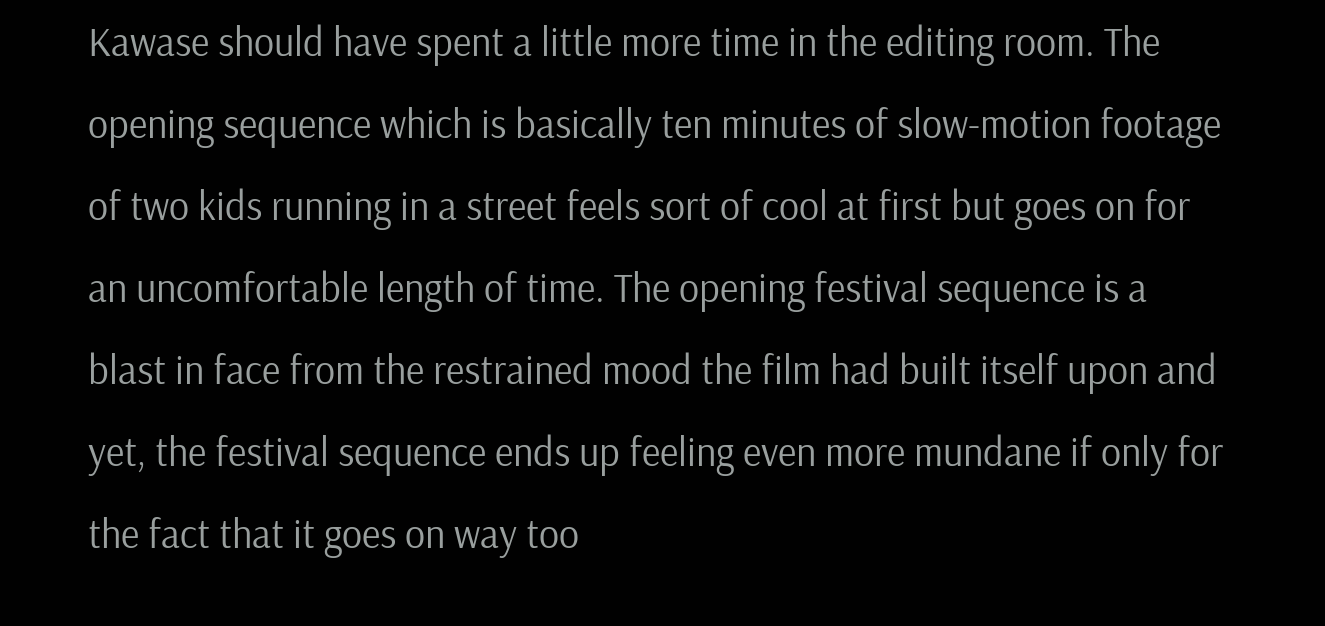Kawase should have spent a little more time in the editing room. The opening sequence which is basically ten minutes of slow-motion footage of two kids running in a street feels sort of cool at first but goes on for an uncomfortable length of time. The opening festival sequence is a blast in face from the restrained mood the film had built itself upon and yet, the festival sequence ends up feeling even more mundane if only for the fact that it goes on way too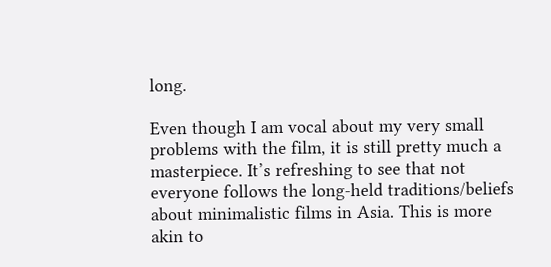long.

Even though I am vocal about my very small problems with the film, it is still pretty much a masterpiece. It’s refreshing to see that not everyone follows the long-held traditions/beliefs about minimalistic films in Asia. This is more akin to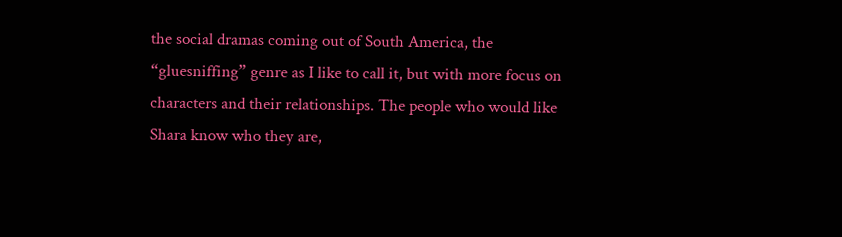the social dramas coming out of South America, the “gluesniffing” genre as I like to call it, but with more focus on characters and their relationships. The people who would like Shara know who they are,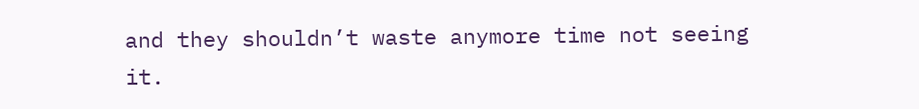and they shouldn’t waste anymore time not seeing it.